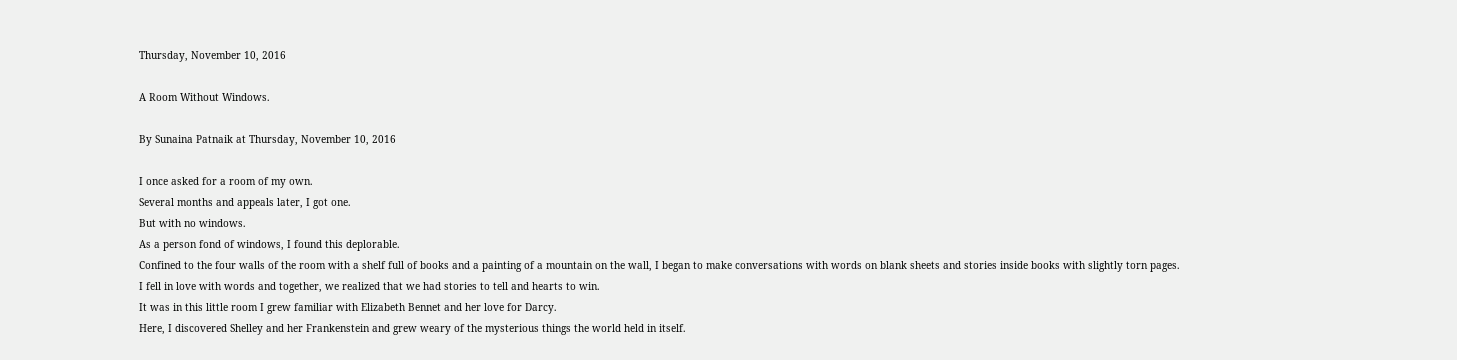Thursday, November 10, 2016

A Room Without Windows.

By Sunaina Patnaik at Thursday, November 10, 2016

I once asked for a room of my own.
Several months and appeals later, I got one.
But with no windows.
As a person fond of windows, I found this deplorable.
Confined to the four walls of the room with a shelf full of books and a painting of a mountain on the wall, I began to make conversations with words on blank sheets and stories inside books with slightly torn pages.
I fell in love with words and together, we realized that we had stories to tell and hearts to win.
It was in this little room I grew familiar with Elizabeth Bennet and her love for Darcy.
Here, I discovered Shelley and her Frankenstein and grew weary of the mysterious things the world held in itself.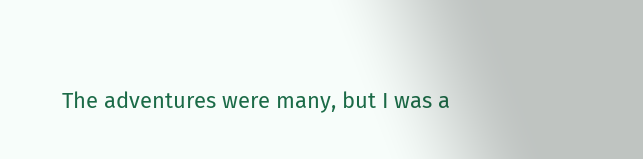The adventures were many, but I was a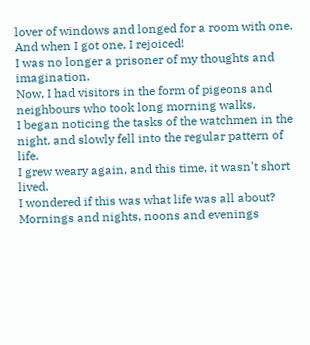lover of windows and longed for a room with one.
And when I got one, I rejoiced!
I was no longer a prisoner of my thoughts and imagination.
Now, I had visitors in the form of pigeons and neighbours who took long morning walks.
I began noticing the tasks of the watchmen in the night, and slowly fell into the regular pattern of life.
I grew weary again, and this time, it wasn't short lived.
I wondered if this was what life was all about? Mornings and nights, noons and evenings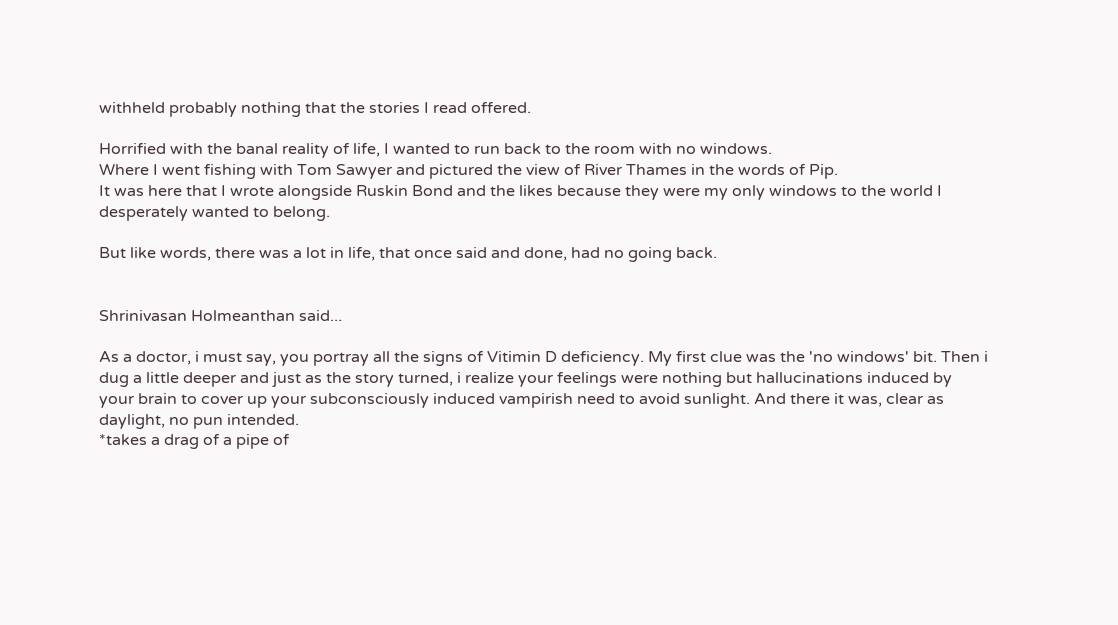withheld probably nothing that the stories I read offered.

Horrified with the banal reality of life, I wanted to run back to the room with no windows.
Where I went fishing with Tom Sawyer and pictured the view of River Thames in the words of Pip.
It was here that I wrote alongside Ruskin Bond and the likes because they were my only windows to the world I desperately wanted to belong.

But like words, there was a lot in life, that once said and done, had no going back.


Shrinivasan Holmeanthan said...

As a doctor, i must say, you portray all the signs of Vitimin D deficiency. My first clue was the 'no windows' bit. Then i dug a little deeper and just as the story turned, i realize your feelings were nothing but hallucinations induced by your brain to cover up your subconsciously induced vampirish need to avoid sunlight. And there it was, clear as daylight, no pun intended.
*takes a drag of a pipe of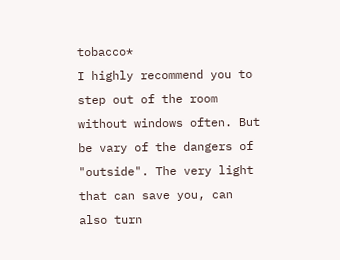tobacco*
I highly recommend you to step out of the room without windows often. But be vary of the dangers of "outside". The very light that can save you, can also turn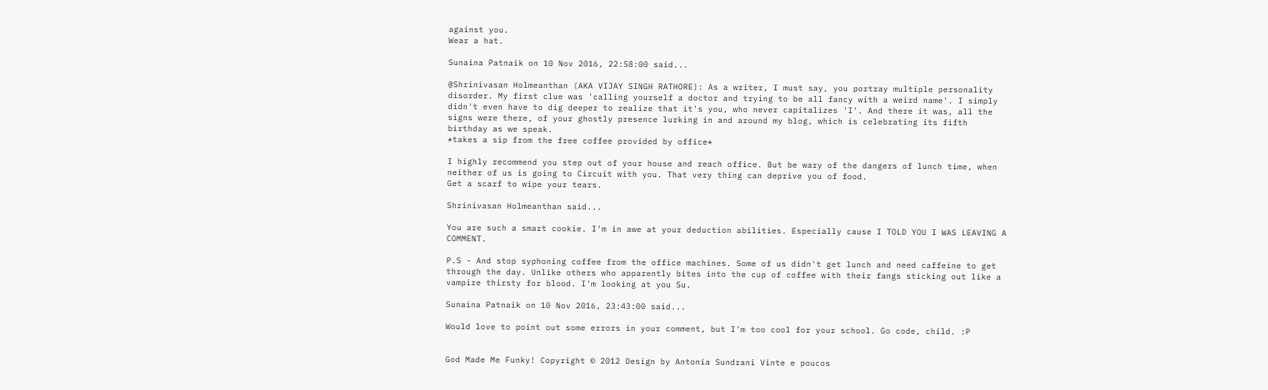against you.
Wear a hat.

Sunaina Patnaik on 10 Nov 2016, 22:58:00 said...

@Shrinivasan Holmeanthan (AKA VIJAY SINGH RATHORE): As a writer, I must say, you portray multiple personality disorder. My first clue was 'calling yourself a doctor and trying to be all fancy with a weird name'. I simply didn't even have to dig deeper to realize that it's you, who never capitalizes 'I'. And there it was, all the signs were there, of your ghostly presence lurking in and around my blog, which is celebrating its fifth birthday as we speak.
*takes a sip from the free coffee provided by office*

I highly recommend you step out of your house and reach office. But be wary of the dangers of lunch time, when neither of us is going to Circuit with you. That very thing can deprive you of food.
Get a scarf to wipe your tears.

Shrinivasan Holmeanthan said...

You are such a smart cookie. I'm in awe at your deduction abilities. Especially cause I TOLD YOU I WAS LEAVING A COMMENT.

P.S - And stop syphoning coffee from the office machines. Some of us didn't get lunch and need caffeine to get through the day. Unlike others who apparently bites into the cup of coffee with their fangs sticking out like a vampire thirsty for blood. I'm looking at you Su.

Sunaina Patnaik on 10 Nov 2016, 23:43:00 said...

Would love to point out some errors in your comment, but I'm too cool for your school. Go code, child. :P


God Made Me Funky! Copyright © 2012 Design by Antonia Sundrani Vinte e poucos